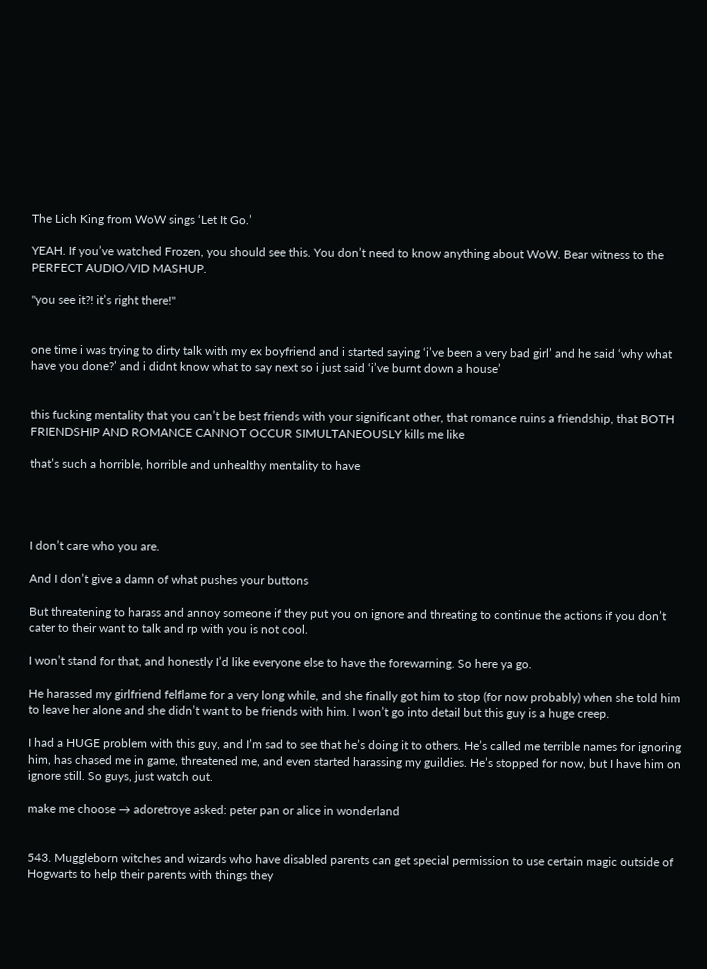The Lich King from WoW sings ‘Let It Go.’

YEAH. If you’ve watched Frozen, you should see this. You don’t need to know anything about WoW. Bear witness to the PERFECT AUDIO/VID MASHUP.

"you see it?! it’s right there!"


one time i was trying to dirty talk with my ex boyfriend and i started saying ‘i’ve been a very bad girl’ and he said ‘why what have you done?’ and i didnt know what to say next so i just said ‘i’ve burnt down a house’


this fucking mentality that you can’t be best friends with your significant other, that romance ruins a friendship, that BOTH FRIENDSHIP AND ROMANCE CANNOT OCCUR SIMULTANEOUSLY kills me like

that’s such a horrible, horrible and unhealthy mentality to have




I don’t care who you are.

And I don’t give a damn of what pushes your buttons

But threatening to harass and annoy someone if they put you on ignore and threating to continue the actions if you don’t cater to their want to talk and rp with you is not cool.

I won’t stand for that, and honestly I’d like everyone else to have the forewarning. So here ya go.

He harassed my girlfriend felflame for a very long while, and she finally got him to stop (for now probably) when she told him to leave her alone and she didn’t want to be friends with him. I won’t go into detail but this guy is a huge creep.

I had a HUGE problem with this guy, and I’m sad to see that he’s doing it to others. He’s called me terrible names for ignoring him, has chased me in game, threatened me, and even started harassing my guildies. He’s stopped for now, but I have him on ignore still. So guys, just watch out.

make me choose → adoretroye asked: peter pan or alice in wonderland


543. Muggleborn witches and wizards who have disabled parents can get special permission to use certain magic outside of Hogwarts to help their parents with things they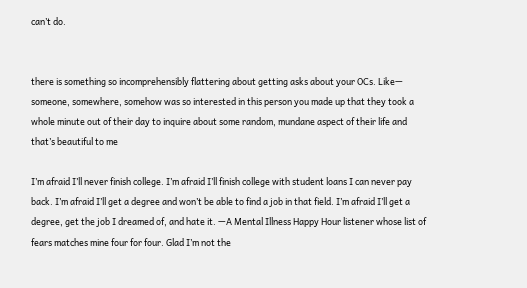can’t do.


there is something so incomprehensibly flattering about getting asks about your OCs. Like— someone, somewhere, somehow was so interested in this person you made up that they took a whole minute out of their day to inquire about some random, mundane aspect of their life and that’s beautiful to me

I’m afraid I’ll never finish college. I’m afraid I’ll finish college with student loans I can never pay back. I’m afraid I’ll get a degree and won’t be able to find a job in that field. I’m afraid I’ll get a degree, get the job I dreamed of, and hate it. —A Mental Illness Happy Hour listener whose list of fears matches mine four for four. Glad I’m not the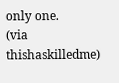only one.
(via thishaskilledme)